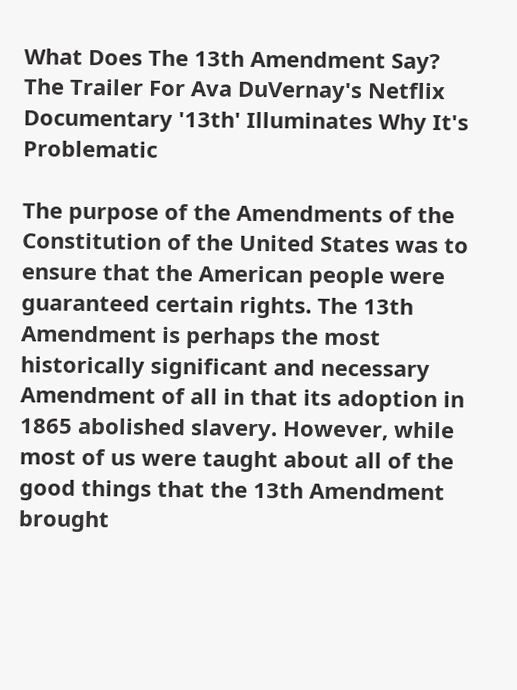What Does The 13th Amendment Say? The Trailer For Ava DuVernay's Netflix Documentary '13th' Illuminates Why It's Problematic

The purpose of the Amendments of the Constitution of the United States was to ensure that the American people were guaranteed certain rights. The 13th Amendment is perhaps the most historically significant and necessary Amendment of all in that its adoption in 1865 abolished slavery. However, while most of us were taught about all of the good things that the 13th Amendment brought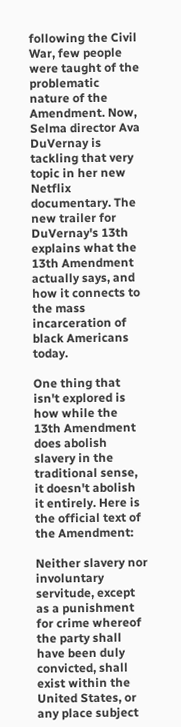following the Civil War, few people were taught of the problematic nature of the Amendment. Now, Selma director Ava DuVernay is tackling that very topic in her new Netflix documentary. The new trailer for DuVernay's 13th explains what the 13th Amendment actually says, and how it connects to the mass incarceration of black Americans today.

One thing that isn't explored is how while the 13th Amendment does abolish slavery in the traditional sense, it doesn't abolish it entirely. Here is the official text of the Amendment:

Neither slavery nor involuntary servitude, except as a punishment for crime whereof the party shall have been duly convicted, shall exist within the United States, or any place subject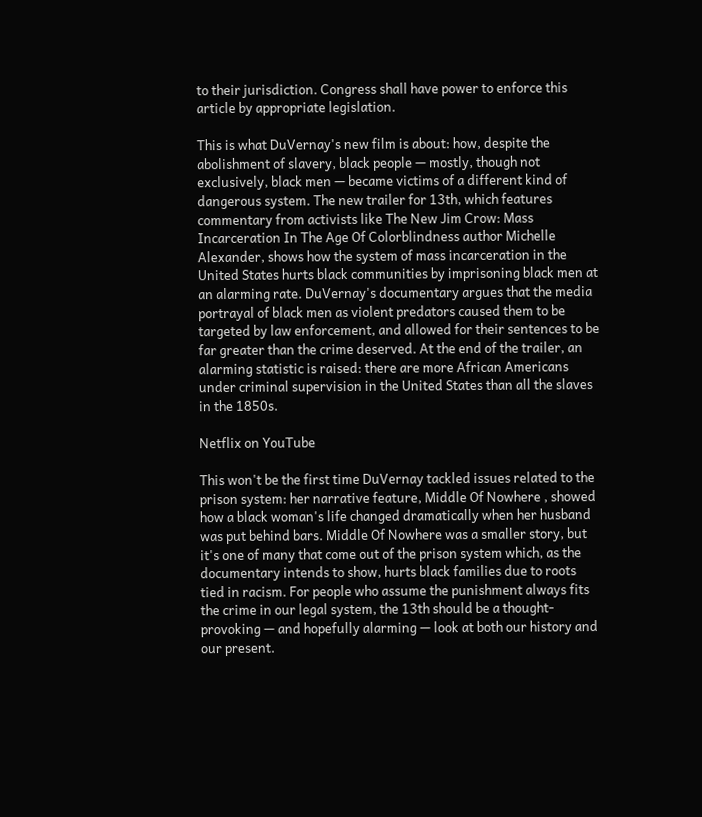to their jurisdiction. Congress shall have power to enforce this article by appropriate legislation.

This is what DuVernay's new film is about: how, despite the abolishment of slavery, black people — mostly, though not exclusively, black men — became victims of a different kind of dangerous system. The new trailer for 13th, which features commentary from activists like The New Jim Crow: Mass Incarceration In The Age Of Colorblindness author Michelle Alexander, shows how the system of mass incarceration in the United States hurts black communities by imprisoning black men at an alarming rate. DuVernay's documentary argues that the media portrayal of black men as violent predators caused them to be targeted by law enforcement, and allowed for their sentences to be far greater than the crime deserved. At the end of the trailer, an alarming statistic is raised: there are more African Americans under criminal supervision in the United States than all the slaves in the 1850s.

Netflix on YouTube

This won't be the first time DuVernay tackled issues related to the prison system: her narrative feature, Middle Of Nowhere , showed how a black woman's life changed dramatically when her husband was put behind bars. Middle Of Nowhere was a smaller story, but it's one of many that come out of the prison system which, as the documentary intends to show, hurts black families due to roots tied in racism. For people who assume the punishment always fits the crime in our legal system, the 13th should be a thought-provoking — and hopefully alarming — look at both our history and our present.